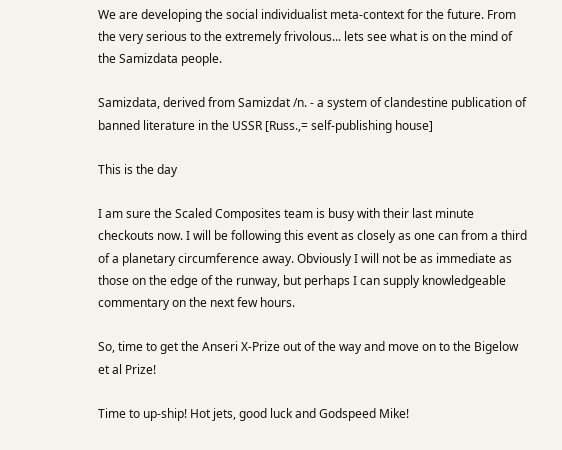We are developing the social individualist meta-context for the future. From the very serious to the extremely frivolous... lets see what is on the mind of the Samizdata people.

Samizdata, derived from Samizdat /n. - a system of clandestine publication of banned literature in the USSR [Russ.,= self-publishing house]

This is the day

I am sure the Scaled Composites team is busy with their last minute checkouts now. I will be following this event as closely as one can from a third of a planetary circumference away. Obviously I will not be as immediate as those on the edge of the runway, but perhaps I can supply knowledgeable commentary on the next few hours.

So, time to get the Anseri X-Prize out of the way and move on to the Bigelow et al Prize!

Time to up-ship! Hot jets, good luck and Godspeed Mike!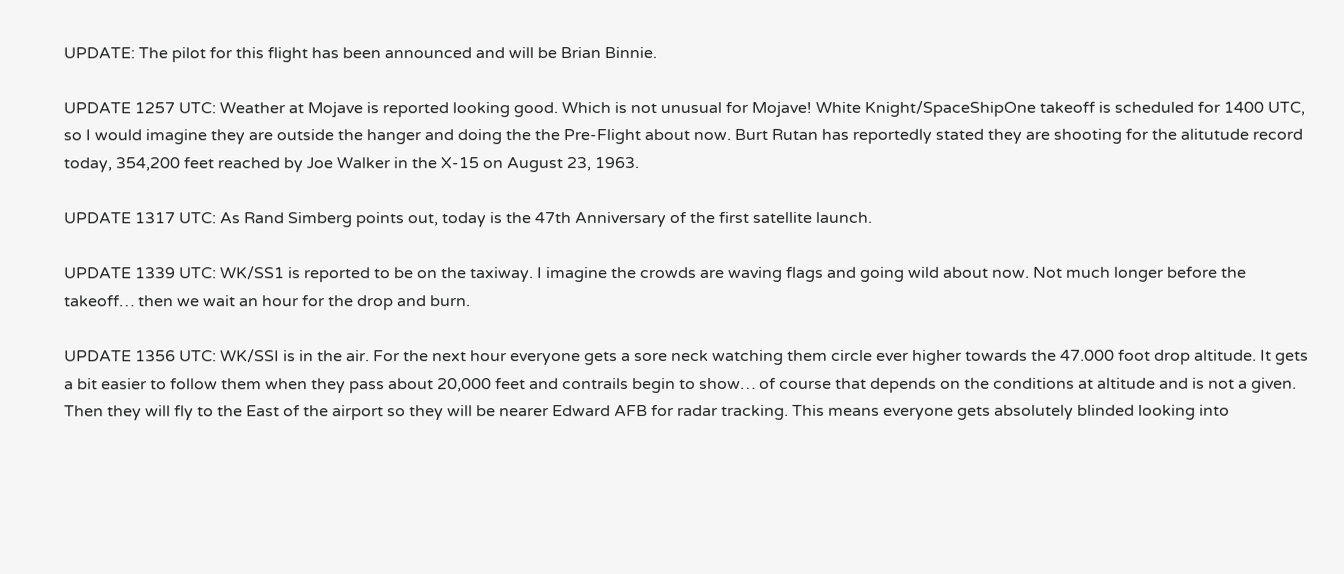UPDATE: The pilot for this flight has been announced and will be Brian Binnie.

UPDATE 1257 UTC: Weather at Mojave is reported looking good. Which is not unusual for Mojave! White Knight/SpaceShipOne takeoff is scheduled for 1400 UTC, so I would imagine they are outside the hanger and doing the the Pre-Flight about now. Burt Rutan has reportedly stated they are shooting for the alitutude record today, 354,200 feet reached by Joe Walker in the X-15 on August 23, 1963.

UPDATE 1317 UTC: As Rand Simberg points out, today is the 47th Anniversary of the first satellite launch.

UPDATE 1339 UTC: WK/SS1 is reported to be on the taxiway. I imagine the crowds are waving flags and going wild about now. Not much longer before the takeoff… then we wait an hour for the drop and burn.

UPDATE 1356 UTC: WK/SSI is in the air. For the next hour everyone gets a sore neck watching them circle ever higher towards the 47.000 foot drop altitude. It gets a bit easier to follow them when they pass about 20,000 feet and contrails begin to show… of course that depends on the conditions at altitude and is not a given. Then they will fly to the East of the airport so they will be nearer Edward AFB for radar tracking. This means everyone gets absolutely blinded looking into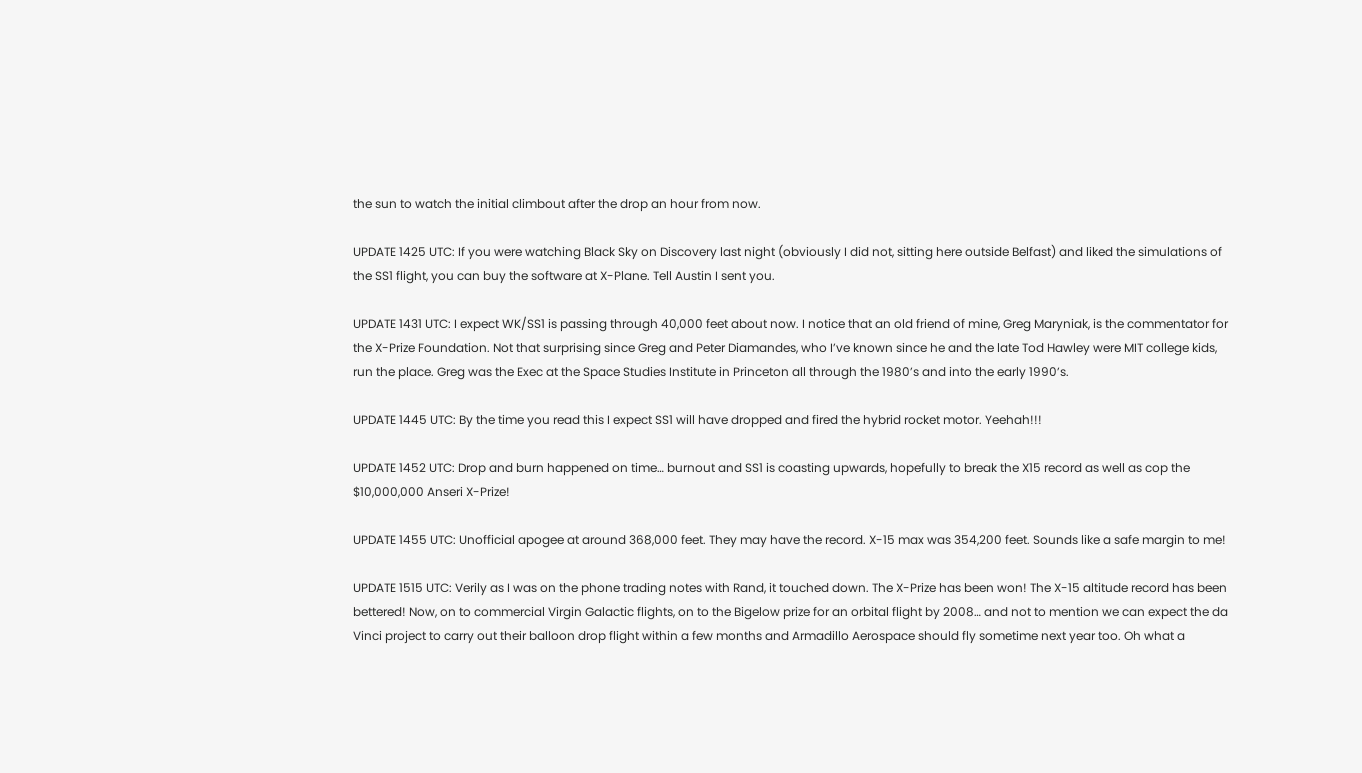the sun to watch the initial climbout after the drop an hour from now.

UPDATE 1425 UTC: If you were watching Black Sky on Discovery last night (obviously I did not, sitting here outside Belfast) and liked the simulations of the SS1 flight, you can buy the software at X-Plane. Tell Austin I sent you.

UPDATE 1431 UTC: I expect WK/SS1 is passing through 40,000 feet about now. I notice that an old friend of mine, Greg Maryniak, is the commentator for the X-Prize Foundation. Not that surprising since Greg and Peter Diamandes, who I’ve known since he and the late Tod Hawley were MIT college kids, run the place. Greg was the Exec at the Space Studies Institute in Princeton all through the 1980’s and into the early 1990’s.

UPDATE 1445 UTC: By the time you read this I expect SS1 will have dropped and fired the hybrid rocket motor. Yeehah!!!

UPDATE 1452 UTC: Drop and burn happened on time… burnout and SS1 is coasting upwards, hopefully to break the X15 record as well as cop the $10,000,000 Anseri X-Prize!

UPDATE 1455 UTC: Unofficial apogee at around 368,000 feet. They may have the record. X-15 max was 354,200 feet. Sounds like a safe margin to me!

UPDATE 1515 UTC: Verily as I was on the phone trading notes with Rand, it touched down. The X-Prize has been won! The X-15 altitude record has been bettered! Now, on to commercial Virgin Galactic flights, on to the Bigelow prize for an orbital flight by 2008… and not to mention we can expect the da Vinci project to carry out their balloon drop flight within a few months and Armadillo Aerospace should fly sometime next year too. Oh what a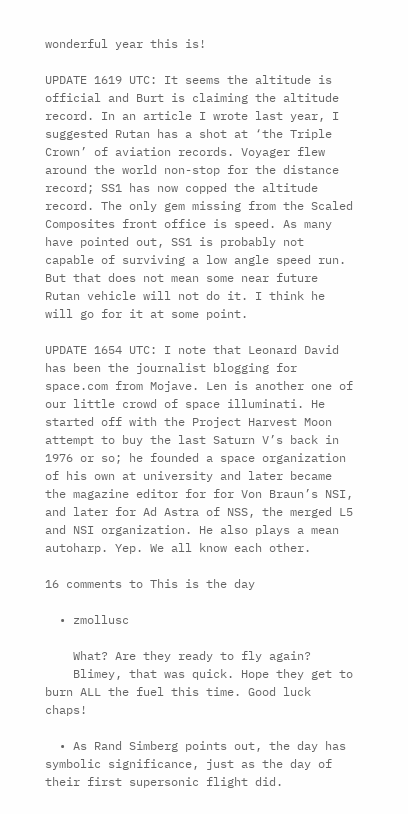wonderful year this is!

UPDATE 1619 UTC: It seems the altitude is official and Burt is claiming the altitude record. In an article I wrote last year, I suggested Rutan has a shot at ‘the Triple Crown’ of aviation records. Voyager flew around the world non-stop for the distance record; SS1 has now copped the altitude record. The only gem missing from the Scaled Composites front office is speed. As many have pointed out, SS1 is probably not capable of surviving a low angle speed run. But that does not mean some near future Rutan vehicle will not do it. I think he will go for it at some point.

UPDATE 1654 UTC: I note that Leonard David has been the journalist blogging for space.com from Mojave. Len is another one of our little crowd of space illuminati. He started off with the Project Harvest Moon attempt to buy the last Saturn V’s back in 1976 or so; he founded a space organization of his own at university and later became the magazine editor for for Von Braun’s NSI, and later for Ad Astra of NSS, the merged L5 and NSI organization. He also plays a mean autoharp. Yep. We all know each other.

16 comments to This is the day

  • zmollusc

    What? Are they ready to fly again?
    Blimey, that was quick. Hope they get to burn ALL the fuel this time. Good luck chaps!

  • As Rand Simberg points out, the day has symbolic significance, just as the day of their first supersonic flight did.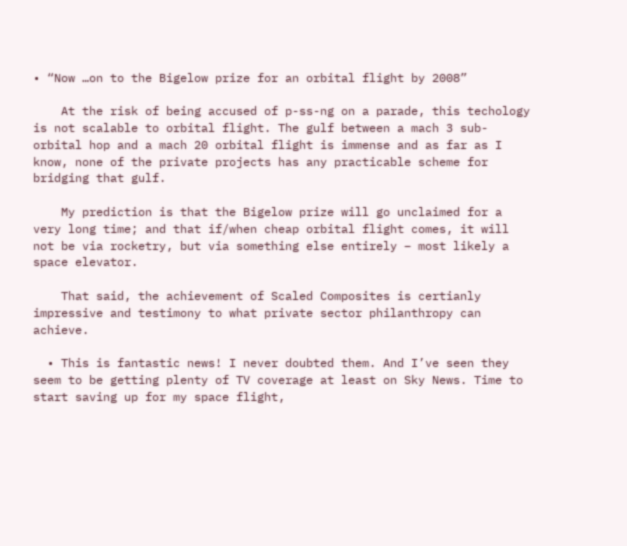• “Now …on to the Bigelow prize for an orbital flight by 2008”

    At the risk of being accused of p-ss-ng on a parade, this techology is not scalable to orbital flight. The gulf between a mach 3 sub-orbital hop and a mach 20 orbital flight is immense and as far as I know, none of the private projects has any practicable scheme for bridging that gulf.

    My prediction is that the Bigelow prize will go unclaimed for a very long time; and that if/when cheap orbital flight comes, it will not be via rocketry, but via something else entirely – most likely a space elevator.

    That said, the achievement of Scaled Composites is certianly impressive and testimony to what private sector philanthropy can achieve.

  • This is fantastic news! I never doubted them. And I’ve seen they seem to be getting plenty of TV coverage at least on Sky News. Time to start saving up for my space flight,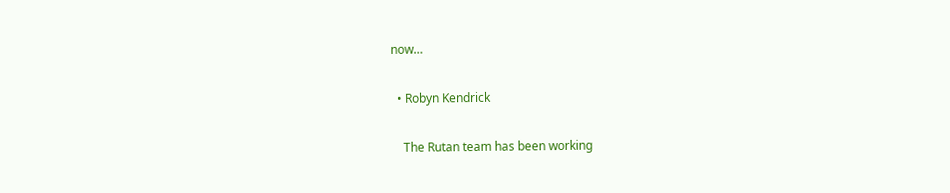now…

  • Robyn Kendrick

    The Rutan team has been working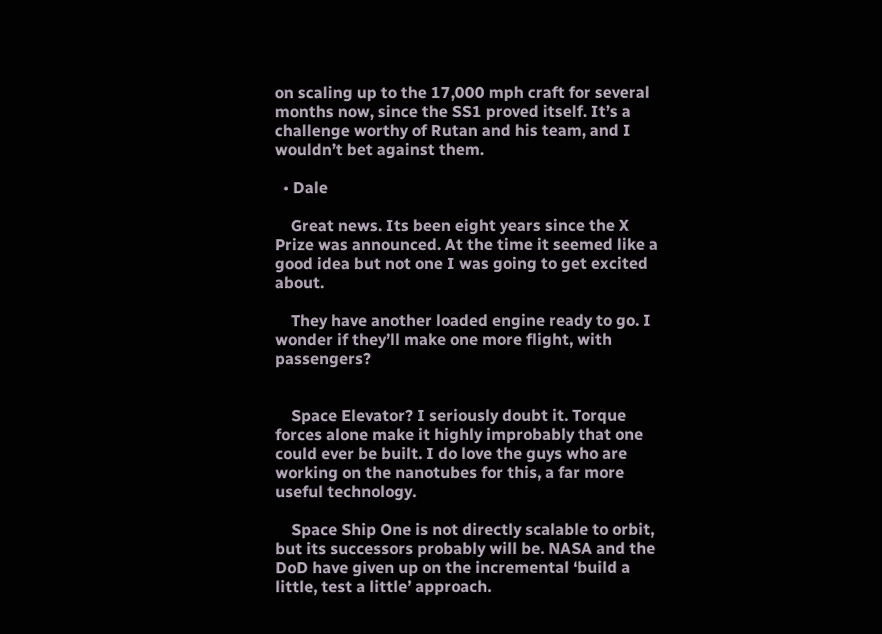on scaling up to the 17,000 mph craft for several months now, since the SS1 proved itself. It’s a challenge worthy of Rutan and his team, and I wouldn’t bet against them.

  • Dale

    Great news. Its been eight years since the X Prize was announced. At the time it seemed like a good idea but not one I was going to get excited about.

    They have another loaded engine ready to go. I wonder if they’ll make one more flight, with passengers?


    Space Elevator? I seriously doubt it. Torque forces alone make it highly improbably that one could ever be built. I do love the guys who are working on the nanotubes for this, a far more useful technology.

    Space Ship One is not directly scalable to orbit, but its successors probably will be. NASA and the DoD have given up on the incremental ‘build a little, test a little’ approach.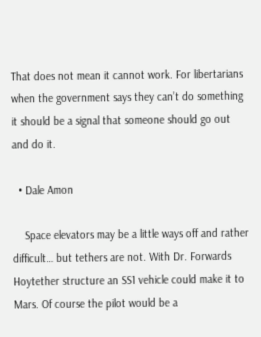That does not mean it cannot work. For libertarians when the government says they can’t do something it should be a signal that someone should go out and do it.

  • Dale Amon

    Space elevators may be a little ways off and rather difficult… but tethers are not. With Dr. Forwards Hoytether structure an SS1 vehicle could make it to Mars. Of course the pilot would be a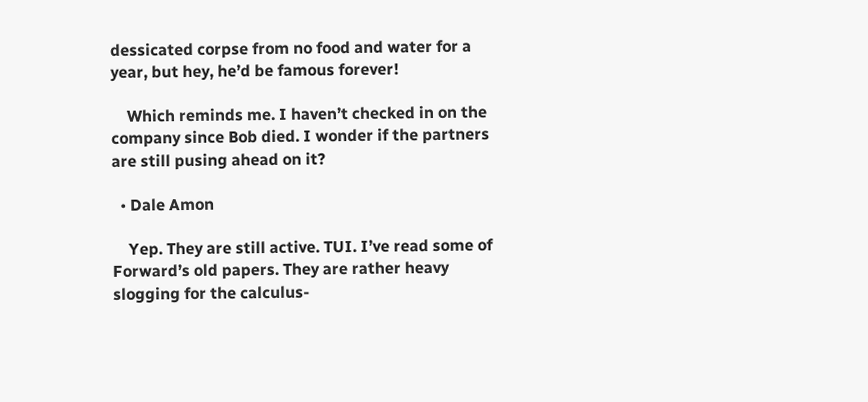dessicated corpse from no food and water for a year, but hey, he’d be famous forever!

    Which reminds me. I haven’t checked in on the company since Bob died. I wonder if the partners are still pusing ahead on it?

  • Dale Amon

    Yep. They are still active. TUI. I’ve read some of Forward’s old papers. They are rather heavy slogging for the calculus-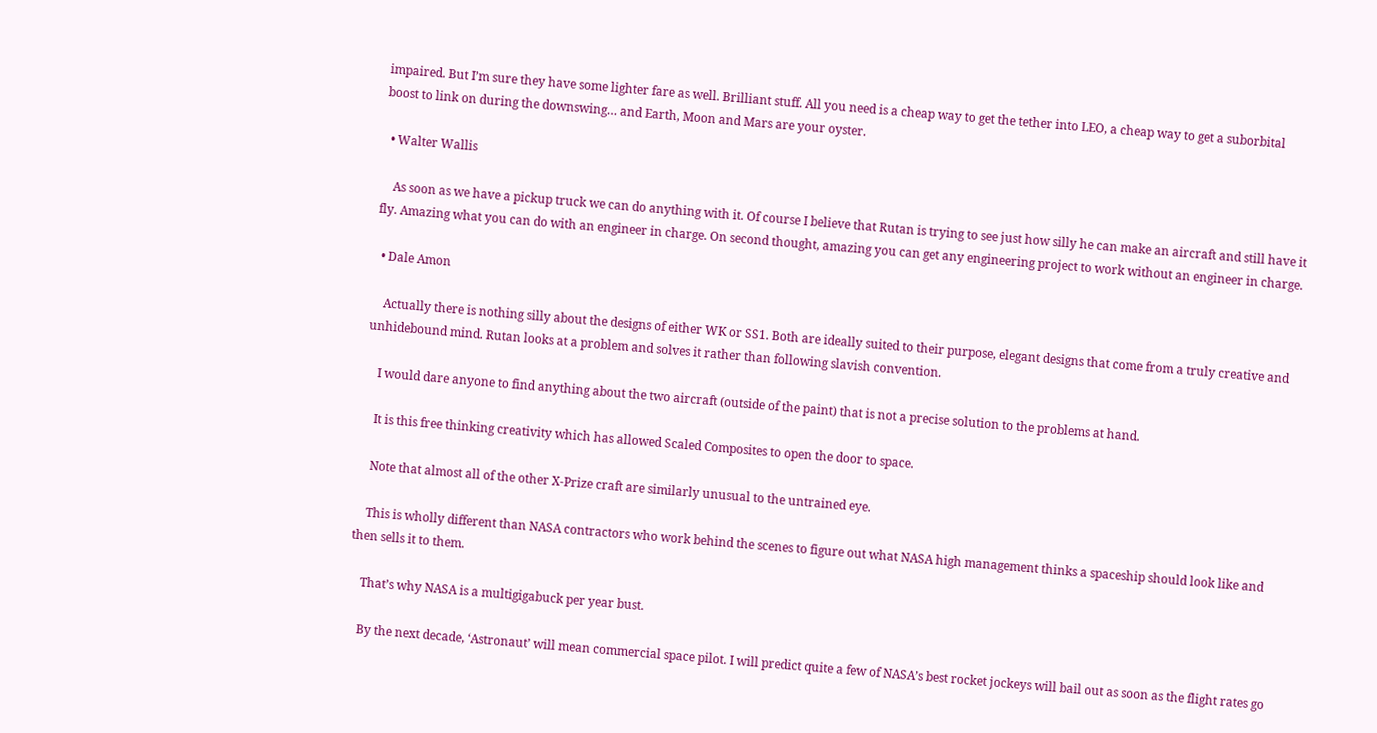impaired. But I’m sure they have some lighter fare as well. Brilliant stuff. All you need is a cheap way to get the tether into LEO, a cheap way to get a suborbital boost to link on during the downswing… and Earth, Moon and Mars are your oyster.

  • Walter Wallis

    As soon as we have a pickup truck we can do anything with it. Of course I believe that Rutan is trying to see just how silly he can make an aircraft and still have it fly. Amazing what you can do with an engineer in charge. On second thought, amazing you can get any engineering project to work without an engineer in charge.

  • Dale Amon

    Actually there is nothing silly about the designs of either WK or SS1. Both are ideally suited to their purpose, elegant designs that come from a truly creative and unhidebound mind. Rutan looks at a problem and solves it rather than following slavish convention.

    I would dare anyone to find anything about the two aircraft (outside of the paint) that is not a precise solution to the problems at hand.

    It is this free thinking creativity which has allowed Scaled Composites to open the door to space.

    Note that almost all of the other X-Prize craft are similarly unusual to the untrained eye.

    This is wholly different than NASA contractors who work behind the scenes to figure out what NASA high management thinks a spaceship should look like and then sells it to them.

    That’s why NASA is a multigigabuck per year bust.

    By the next decade, ‘Astronaut’ will mean commercial space pilot. I will predict quite a few of NASA’s best rocket jockeys will bail out as soon as the flight rates go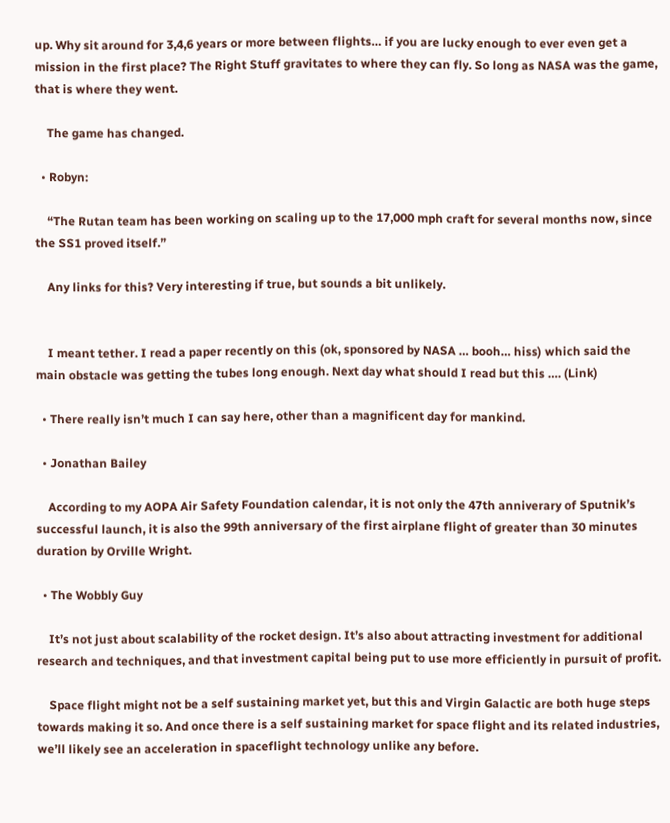up. Why sit around for 3,4,6 years or more between flights… if you are lucky enough to ever even get a mission in the first place? The Right Stuff gravitates to where they can fly. So long as NASA was the game, that is where they went.

    The game has changed.

  • Robyn:

    “The Rutan team has been working on scaling up to the 17,000 mph craft for several months now, since the SS1 proved itself.”

    Any links for this? Very interesting if true, but sounds a bit unlikely.


    I meant tether. I read a paper recently on this (ok, sponsored by NASA … booh… hiss) which said the main obstacle was getting the tubes long enough. Next day what should I read but this …. (Link)

  • There really isn’t much I can say here, other than a magnificent day for mankind.

  • Jonathan Bailey

    According to my AOPA Air Safety Foundation calendar, it is not only the 47th anniverary of Sputnik’s successful launch, it is also the 99th anniversary of the first airplane flight of greater than 30 minutes duration by Orville Wright.

  • The Wobbly Guy

    It’s not just about scalability of the rocket design. It’s also about attracting investment for additional research and techniques, and that investment capital being put to use more efficiently in pursuit of profit.

    Space flight might not be a self sustaining market yet, but this and Virgin Galactic are both huge steps towards making it so. And once there is a self sustaining market for space flight and its related industries, we’ll likely see an acceleration in spaceflight technology unlike any before.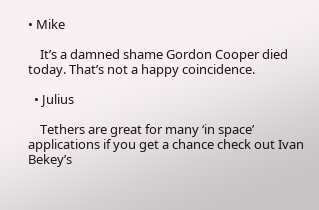• Mike

    It’s a damned shame Gordon Cooper died today. That’s not a happy coincidence.

  • Julius

    Tethers are great for many ‘in space’ applications if you get a chance check out Ivan Bekey’s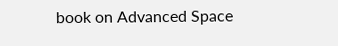book on Advanced Space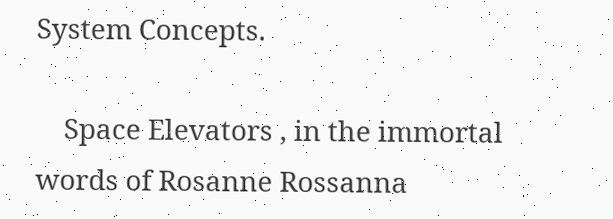System Concepts.

    Space Elevators , in the immortal words of Rosanne Rossanna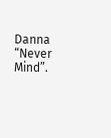Danna “Never Mind”.